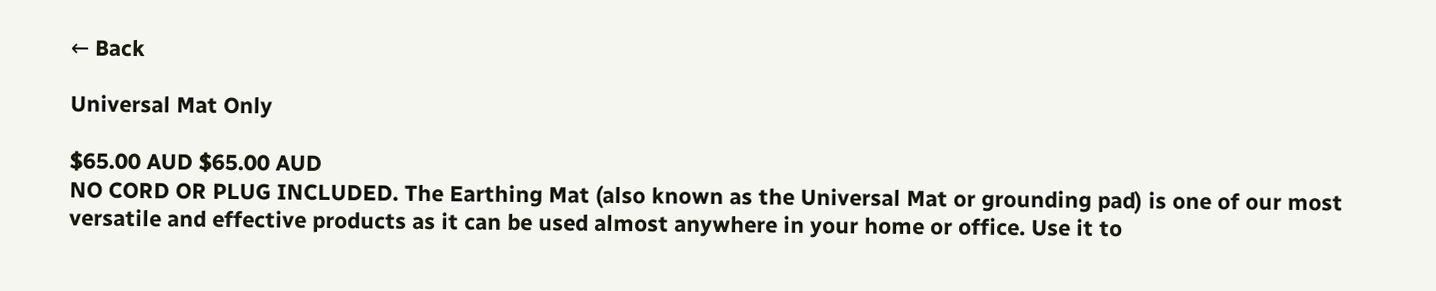← Back

Universal Mat Only

$65.00 AUD $65.00 AUD
NO CORD OR PLUG INCLUDED. The Earthing Mat (also known as the Universal Mat or grounding pad) is one of our most versatile and effective products as it can be used almost anywhere in your home or office. Use it to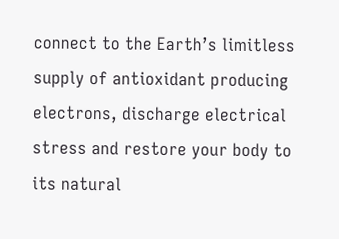connect to the Earth’s limitless supply of antioxidant producing electrons, discharge electrical stress and restore your body to its natural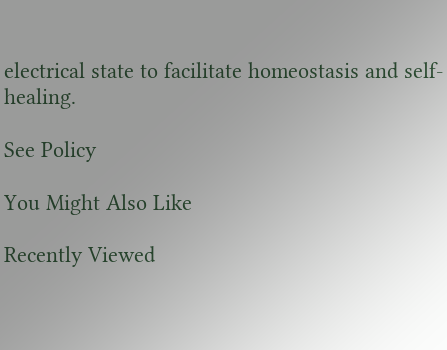electrical state to facilitate homeostasis and self-healing.

See Policy

You Might Also Like

Recently Viewed